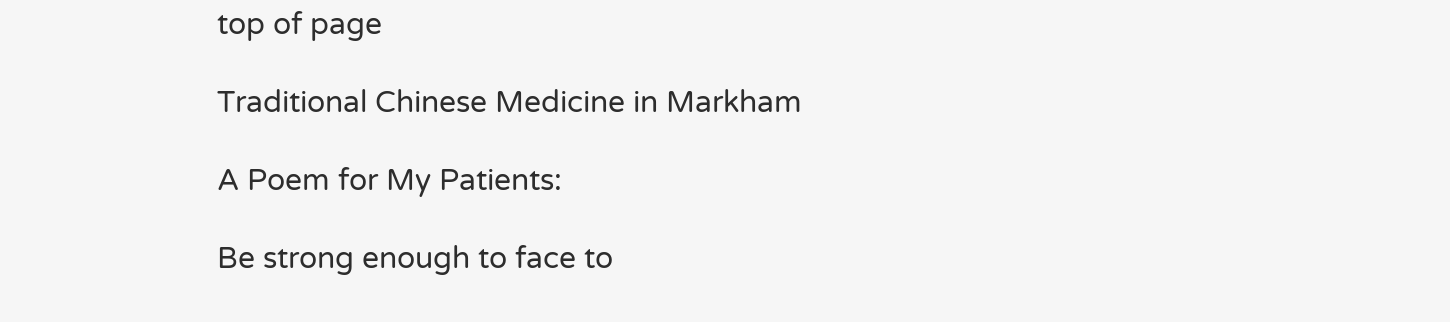top of page

Traditional Chinese Medicine in Markham

A Poem for My Patients:

Be strong enough to face to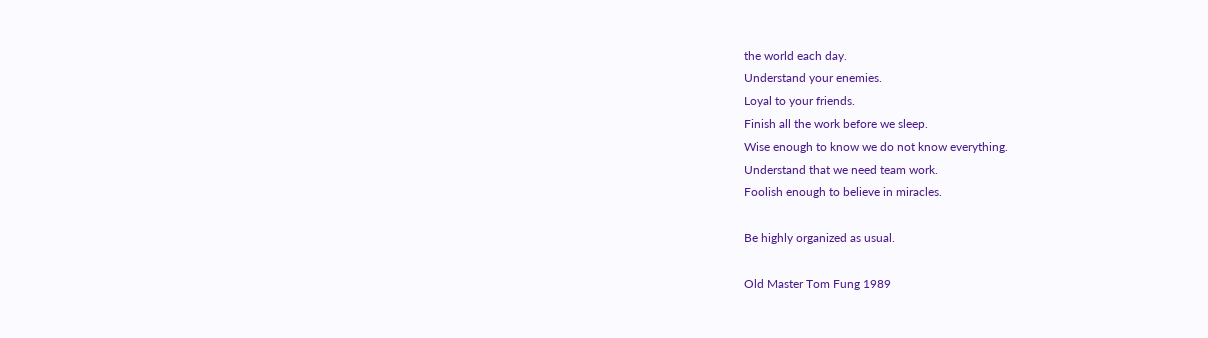the world each day.
Understand your enemies.
Loyal to your friends.
Finish all the work before we sleep.
Wise enough to know we do not know everything.
Understand that we need team work.
Foolish enough to believe in miracles.

Be highly organized as usual.

Old Master Tom Fung 1989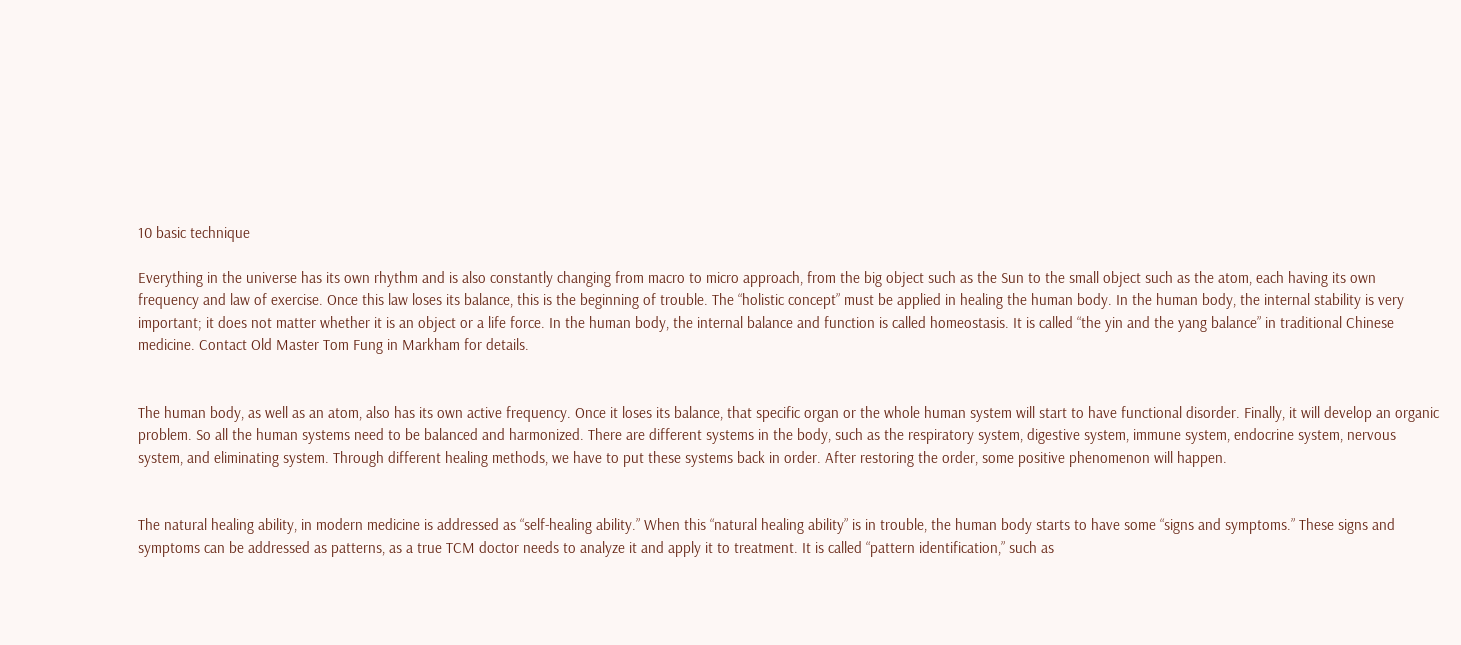10 basic technique

Everything in the universe has its own rhythm and is also constantly changing from macro to micro approach, from the big object such as the Sun to the small object such as the atom, each having its own frequency and law of exercise. Once this law loses its balance, this is the beginning of trouble. The “holistic concept” must be applied in healing the human body. In the human body, the internal stability is very important; it does not matter whether it is an object or a life force. In the human body, the internal balance and function is called homeostasis. It is called “the yin and the yang balance” in traditional Chinese medicine. Contact Old Master Tom Fung in Markham for details.


The human body, as well as an atom, also has its own active frequency. Once it loses its balance, that specific organ or the whole human system will start to have functional disorder. Finally, it will develop an organic problem. So all the human systems need to be balanced and harmonized. There are different systems in the body, such as the respiratory system, digestive system, immune system, endocrine system, nervous system, and eliminating system. Through different healing methods, we have to put these systems back in order. After restoring the order, some positive phenomenon will happen.


The natural healing ability, in modern medicine is addressed as “self-healing ability.” When this “natural healing ability” is in trouble, the human body starts to have some “signs and symptoms.” These signs and symptoms can be addressed as patterns, as a true TCM doctor needs to analyze it and apply it to treatment. It is called “pattern identification,” such as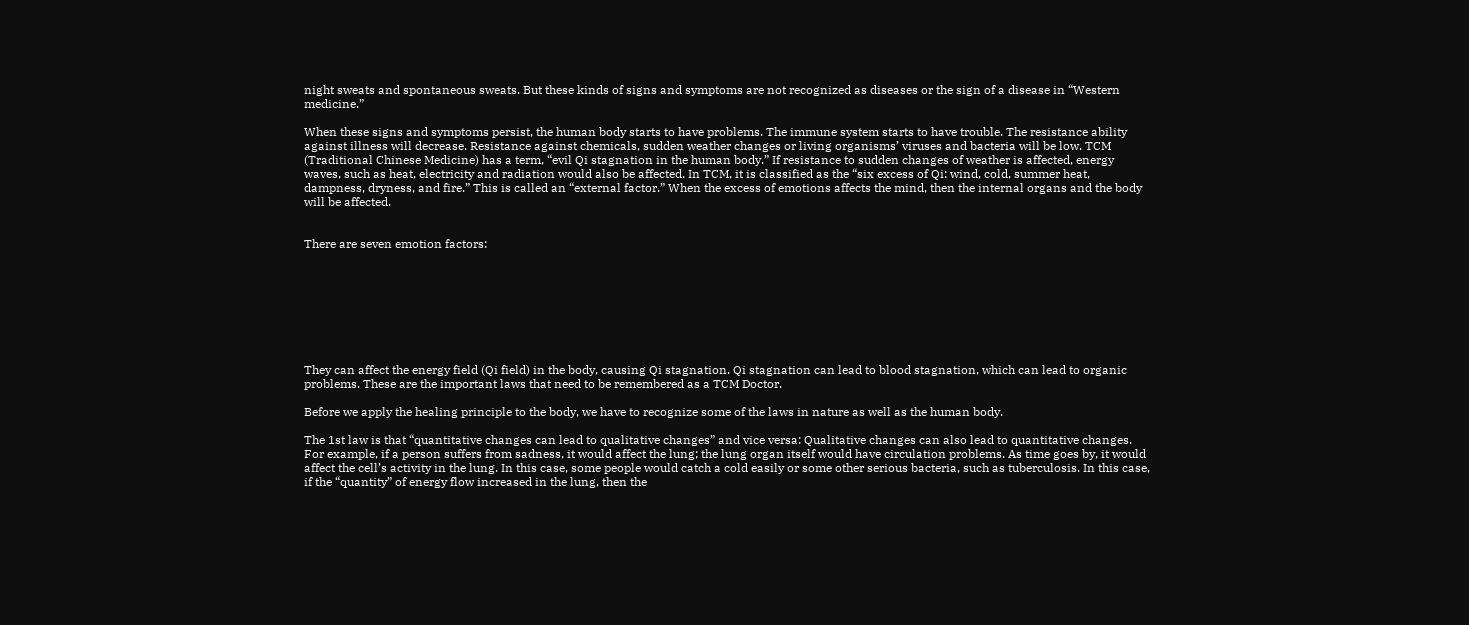night sweats and spontaneous sweats. But these kinds of signs and symptoms are not recognized as diseases or the sign of a disease in “Western medicine.”

When these signs and symptoms persist, the human body starts to have problems. The immune system starts to have trouble. The resistance ability against illness will decrease. Resistance against chemicals, sudden weather changes or living organisms’ viruses and bacteria will be low. TCM (Traditional Chinese Medicine) has a term, “evil Qi stagnation in the human body.” If resistance to sudden changes of weather is affected, energy waves, such as heat, electricity and radiation would also be affected. In TCM, it is classified as the “six excess of Qi: wind, cold, summer heat, dampness, dryness, and fire.” This is called an “external factor.” When the excess of emotions affects the mind, then the internal organs and the body will be affected.


There are seven emotion factors:








They can affect the energy field (Qi field) in the body, causing Qi stagnation. Qi stagnation can lead to blood stagnation, which can lead to organic problems. These are the important laws that need to be remembered as a TCM Doctor.

Before we apply the healing principle to the body, we have to recognize some of the laws in nature as well as the human body.

The 1st law is that “quantitative changes can lead to qualitative changes” and vice versa: Qualitative changes can also lead to quantitative changes. For example, if a person suffers from sadness, it would affect the lung; the lung organ itself would have circulation problems. As time goes by, it would affect the cell’s activity in the lung. In this case, some people would catch a cold easily or some other serious bacteria, such as tuberculosis. In this case, if the “quantity” of energy flow increased in the lung, then the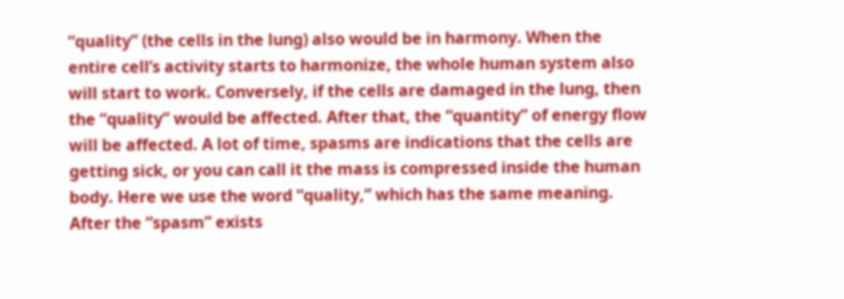“quality” (the cells in the lung) also would be in harmony. When the entire cell’s activity starts to harmonize, the whole human system also will start to work. Conversely, if the cells are damaged in the lung, then the “quality” would be affected. After that, the “quantity” of energy flow will be affected. A lot of time, spasms are indications that the cells are getting sick, or you can call it the mass is compressed inside the human body. Here we use the word “quality,” which has the same meaning. After the “spasm” exists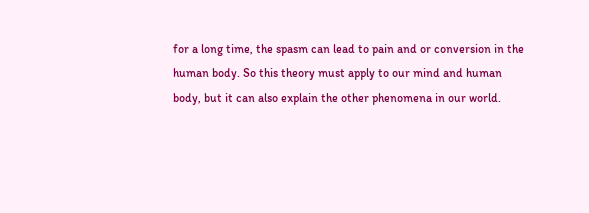for a long time, the spasm can lead to pain and or conversion in the human body. So this theory must apply to our mind and human body, but it can also explain the other phenomena in our world.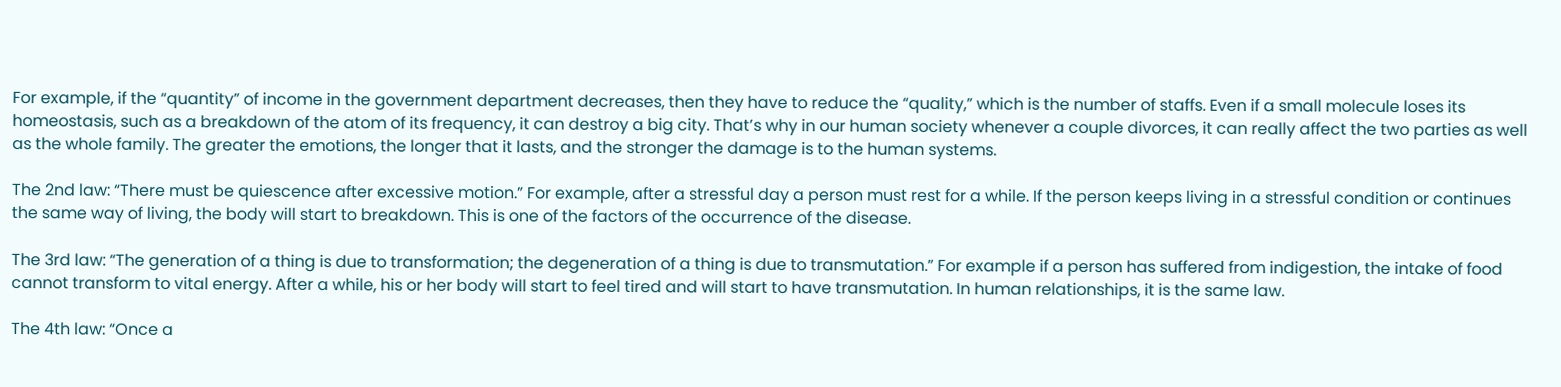For example, if the “quantity” of income in the government department decreases, then they have to reduce the “quality,” which is the number of staffs. Even if a small molecule loses its homeostasis, such as a breakdown of the atom of its frequency, it can destroy a big city. That’s why in our human society whenever a couple divorces, it can really affect the two parties as well as the whole family. The greater the emotions, the longer that it lasts, and the stronger the damage is to the human systems.

The 2nd law: “There must be quiescence after excessive motion.” For example, after a stressful day a person must rest for a while. If the person keeps living in a stressful condition or continues the same way of living, the body will start to breakdown. This is one of the factors of the occurrence of the disease.

The 3rd law: “The generation of a thing is due to transformation; the degeneration of a thing is due to transmutation.” For example if a person has suffered from indigestion, the intake of food cannot transform to vital energy. After a while, his or her body will start to feel tired and will start to have transmutation. In human relationships, it is the same law.

The 4th law: “Once a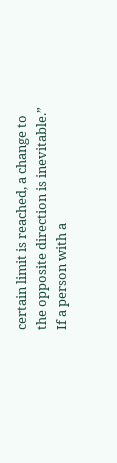certain limit is reached, a change to the opposite direction is inevitable.” If a person with a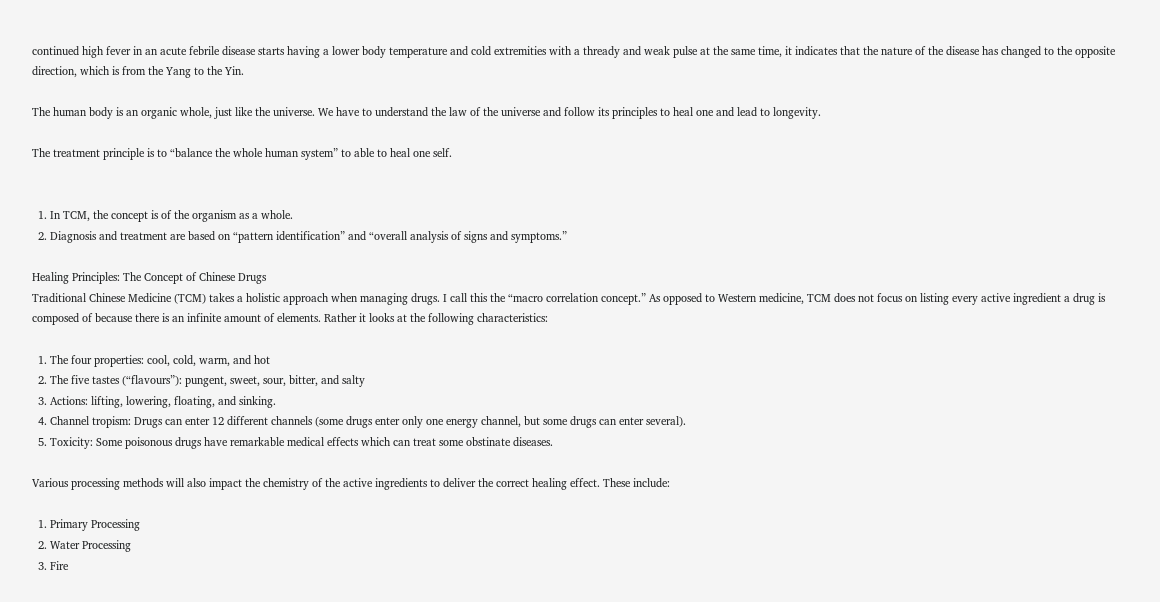continued high fever in an acute febrile disease starts having a lower body temperature and cold extremities with a thready and weak pulse at the same time, it indicates that the nature of the disease has changed to the opposite direction, which is from the Yang to the Yin.

The human body is an organic whole, just like the universe. We have to understand the law of the universe and follow its principles to heal one and lead to longevity.

The treatment principle is to “balance the whole human system” to able to heal one self.


  1. In TCM, the concept is of the organism as a whole.
  2. Diagnosis and treatment are based on “pattern identification” and “overall analysis of signs and symptoms.”

Healing Principles: The Concept of Chinese Drugs
Traditional Chinese Medicine (TCM) takes a holistic approach when managing drugs. I call this the “macro correlation concept.” As opposed to Western medicine, TCM does not focus on listing every active ingredient a drug is composed of because there is an infinite amount of elements. Rather it looks at the following characteristics:

  1. The four properties: cool, cold, warm, and hot
  2. The five tastes (“flavours”): pungent, sweet, sour, bitter, and salty
  3. Actions: lifting, lowering, floating, and sinking.
  4. Channel tropism: Drugs can enter 12 different channels (some drugs enter only one energy channel, but some drugs can enter several).
  5. Toxicity: Some poisonous drugs have remarkable medical effects which can treat some obstinate diseases.

Various processing methods will also impact the chemistry of the active ingredients to deliver the correct healing effect. These include:

  1. Primary Processing
  2. Water Processing
  3. Fire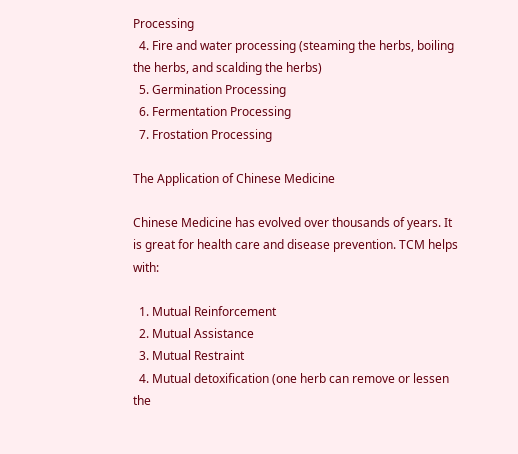Processing
  4. Fire and water processing (steaming the herbs, boiling the herbs, and scalding the herbs)
  5. Germination Processing
  6. Fermentation Processing
  7. Frostation Processing

The Application of Chinese Medicine

Chinese Medicine has evolved over thousands of years. It is great for health care and disease prevention. TCM helps with:

  1. Mutual Reinforcement
  2. Mutual Assistance
  3. Mutual Restraint
  4. Mutual detoxification (one herb can remove or lessen the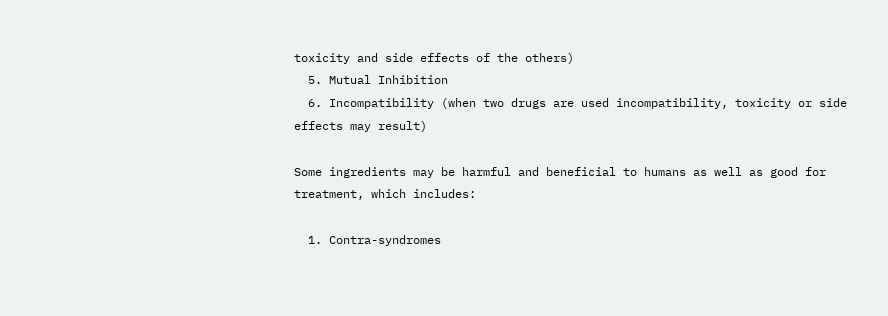toxicity and side effects of the others)
  5. Mutual Inhibition
  6. Incompatibility (when two drugs are used incompatibility, toxicity or side effects may result)

Some ingredients may be harmful and beneficial to humans as well as good for treatment, which includes:

  1. Contra-syndromes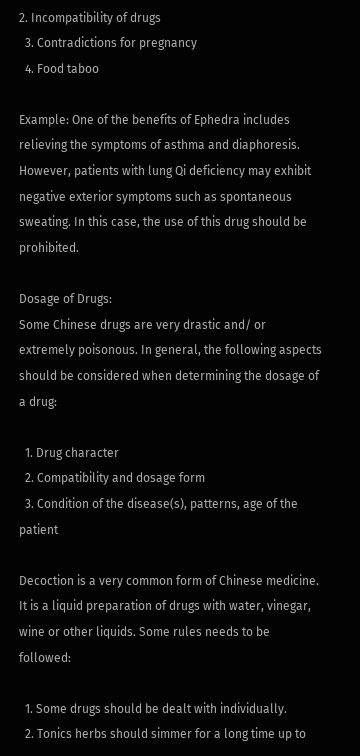2. Incompatibility of drugs
  3. Contradictions for pregnancy
  4. Food taboo

Example: One of the benefits of Ephedra includes relieving the symptoms of asthma and diaphoresis. However, patients with lung Qi deficiency may exhibit negative exterior symptoms such as spontaneous sweating. In this case, the use of this drug should be prohibited.

Dosage of Drugs:
Some Chinese drugs are very drastic and/ or extremely poisonous. In general, the following aspects should be considered when determining the dosage of a drug:

  1. Drug character
  2. Compatibility and dosage form
  3. Condition of the disease(s), patterns, age of the patient

Decoction is a very common form of Chinese medicine. It is a liquid preparation of drugs with water, vinegar, wine or other liquids. Some rules needs to be followed:

  1. Some drugs should be dealt with individually.
  2. Tonics herbs should simmer for a long time up to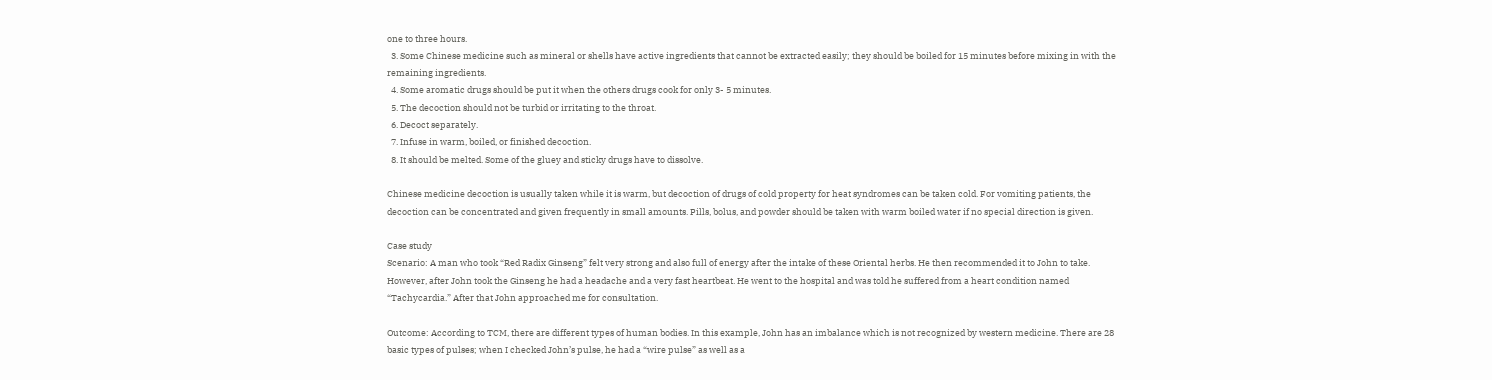one to three hours.
  3. Some Chinese medicine such as mineral or shells have active ingredients that cannot be extracted easily; they should be boiled for 15 minutes before mixing in with the remaining ingredients.
  4. Some aromatic drugs should be put it when the others drugs cook for only 3- 5 minutes.
  5. The decoction should not be turbid or irritating to the throat.
  6. Decoct separately.
  7. Infuse in warm, boiled, or finished decoction.
  8. It should be melted. Some of the gluey and sticky drugs have to dissolve.

Chinese medicine decoction is usually taken while it is warm, but decoction of drugs of cold property for heat syndromes can be taken cold. For vomiting patients, the decoction can be concentrated and given frequently in small amounts. Pills, bolus, and powder should be taken with warm boiled water if no special direction is given.

Case study
Scenario: A man who took “Red Radix Ginseng” felt very strong and also full of energy after the intake of these Oriental herbs. He then recommended it to John to take. However, after John took the Ginseng he had a headache and a very fast heartbeat. He went to the hospital and was told he suffered from a heart condition named “Tachycardia.” After that John approached me for consultation.

Outcome: According to TCM, there are different types of human bodies. In this example, John has an imbalance which is not recognized by western medicine. There are 28 basic types of pulses; when I checked John’s pulse, he had a “wire pulse” as well as a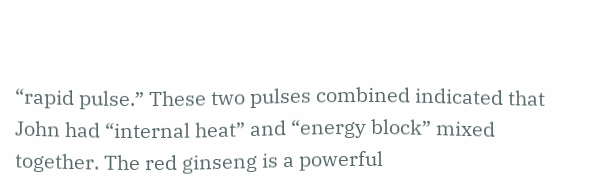“rapid pulse.” These two pulses combined indicated that John had “internal heat” and “energy block” mixed together. The red ginseng is a powerful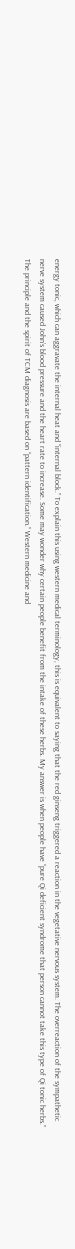energy tonic, which can aggravate the internal heat and “internal block.” To explain this using western medical terminology, this is equivalent to saying that the red ginseng triggered a reaction in the vegetative nervous system. The overreaction of the sympathetic nerve system caused John’s blood pressure and the heart rate to increase. Some may wonder why certain people benefit from the intake of these herbs. My answer is when people have “pure Qi deficient syndrome that person cannot take this type of Qi tonic herbs.” The principle and the spirit of TCM diagnosis are based on “pattern identification.” Western medicine and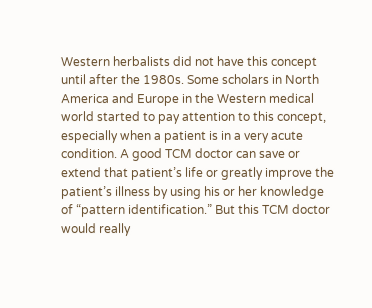Western herbalists did not have this concept until after the 1980s. Some scholars in North America and Europe in the Western medical world started to pay attention to this concept, especially when a patient is in a very acute condition. A good TCM doctor can save or extend that patient’s life or greatly improve the patient’s illness by using his or her knowledge of “pattern identification.” But this TCM doctor would really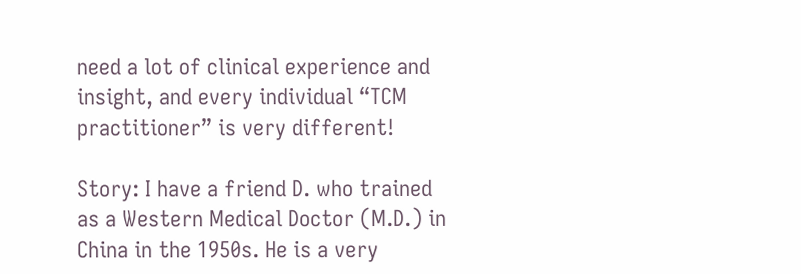need a lot of clinical experience and insight, and every individual “TCM practitioner” is very different!

Story: I have a friend D. who trained as a Western Medical Doctor (M.D.) in China in the 1950s. He is a very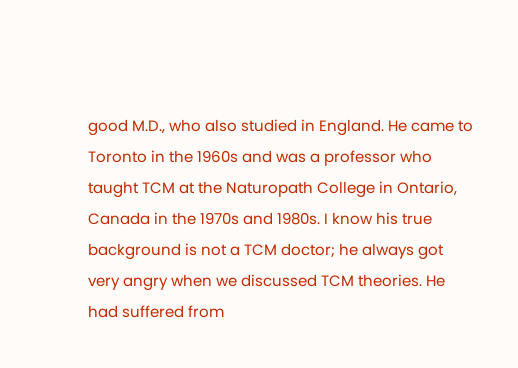good M.D., who also studied in England. He came to Toronto in the 1960s and was a professor who taught TCM at the Naturopath College in Ontario, Canada in the 1970s and 1980s. I know his true background is not a TCM doctor; he always got very angry when we discussed TCM theories. He had suffered from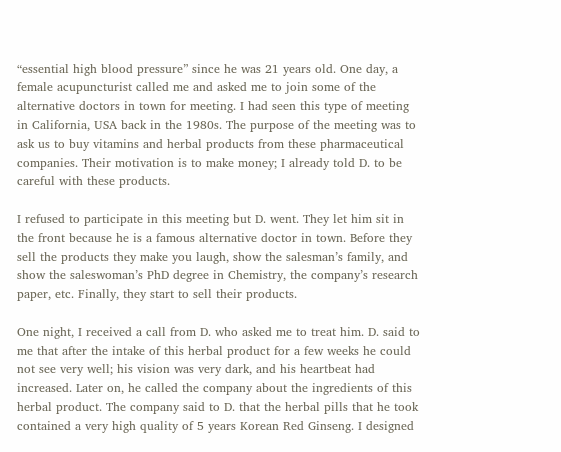“essential high blood pressure” since he was 21 years old. One day, a female acupuncturist called me and asked me to join some of the alternative doctors in town for meeting. I had seen this type of meeting in California, USA back in the 1980s. The purpose of the meeting was to ask us to buy vitamins and herbal products from these pharmaceutical companies. Their motivation is to make money; I already told D. to be careful with these products.

I refused to participate in this meeting but D. went. They let him sit in the front because he is a famous alternative doctor in town. Before they sell the products they make you laugh, show the salesman’s family, and show the saleswoman’s PhD degree in Chemistry, the company’s research paper, etc. Finally, they start to sell their products.

One night, I received a call from D. who asked me to treat him. D. said to me that after the intake of this herbal product for a few weeks he could not see very well; his vision was very dark, and his heartbeat had increased. Later on, he called the company about the ingredients of this herbal product. The company said to D. that the herbal pills that he took contained a very high quality of 5 years Korean Red Ginseng. I designed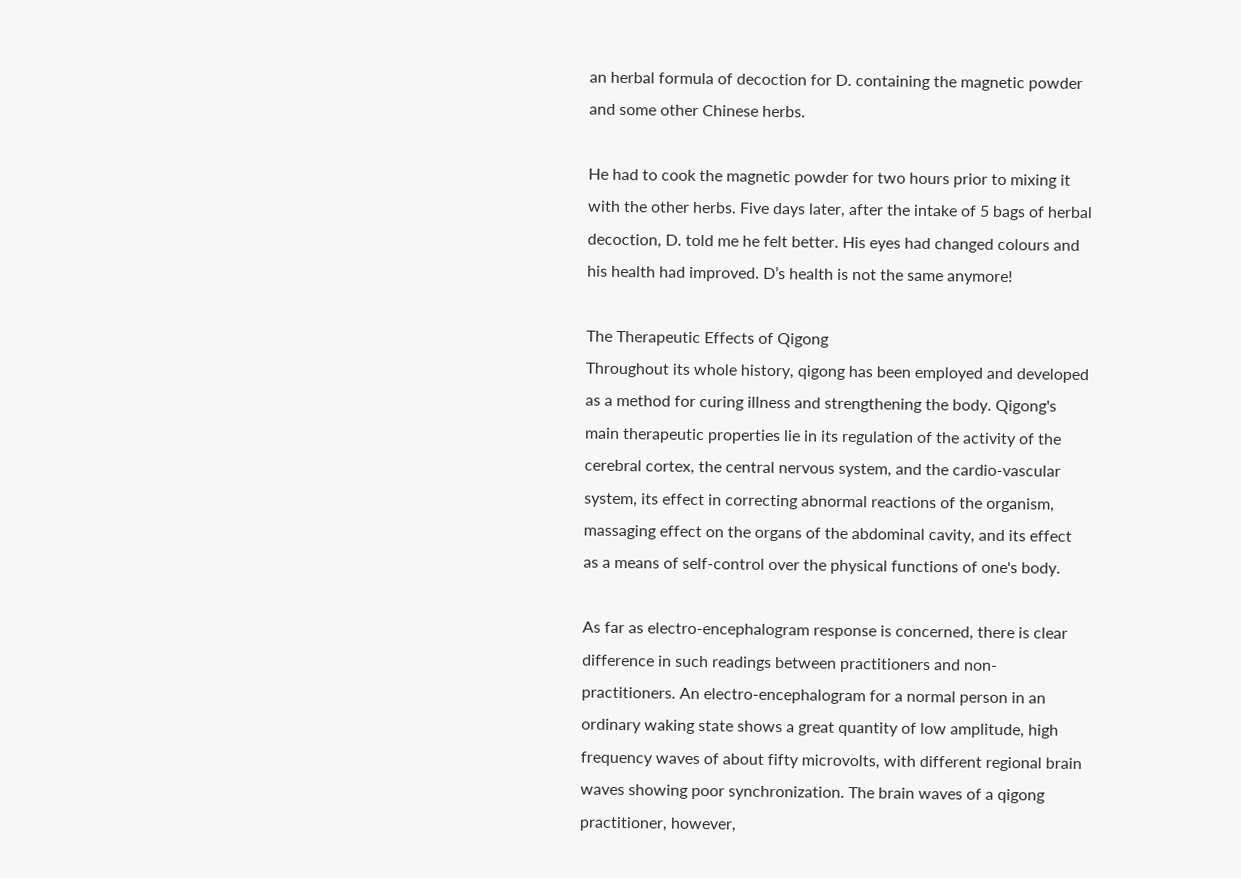an herbal formula of decoction for D. containing the magnetic powder and some other Chinese herbs.

He had to cook the magnetic powder for two hours prior to mixing it with the other herbs. Five days later, after the intake of 5 bags of herbal decoction, D. told me he felt better. His eyes had changed colours and his health had improved. D’s health is not the same anymore!

The Therapeutic Effects of Qigong
Throughout its whole history, qigong has been employed and developed as a method for curing illness and strengthening the body. Qigong's main therapeutic properties lie in its regulation of the activity of the cerebral cortex, the central nervous system, and the cardio-vascular system, its effect in correcting abnormal reactions of the organism, massaging effect on the organs of the abdominal cavity, and its effect as a means of self-control over the physical functions of one's body.

As far as electro-encephalogram response is concerned, there is clear difference in such readings between practitioners and non-practitioners. An electro-encephalogram for a normal person in an ordinary waking state shows a great quantity of low amplitude, high frequency waves of about fifty microvolts, with different regional brain waves showing poor synchronization. The brain waves of a qigong practitioner, however,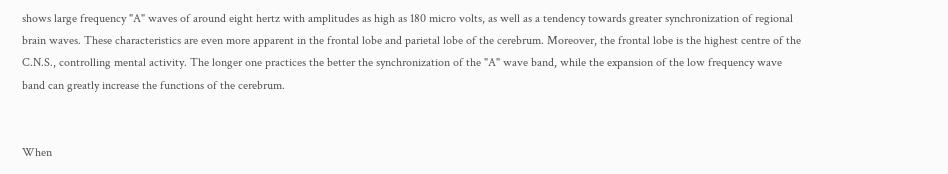shows large frequency "A" waves of around eight hertz with amplitudes as high as 180 micro volts, as well as a tendency towards greater synchronization of regional brain waves. These characteristics are even more apparent in the frontal lobe and parietal lobe of the cerebrum. Moreover, the frontal lobe is the highest centre of the C.N.S., controlling mental activity. The longer one practices the better the synchronization of the "A" wave band, while the expansion of the low frequency wave band can greatly increase the functions of the cerebrum.


When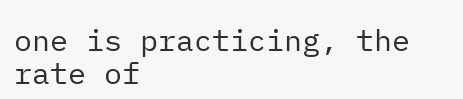one is practicing, the rate of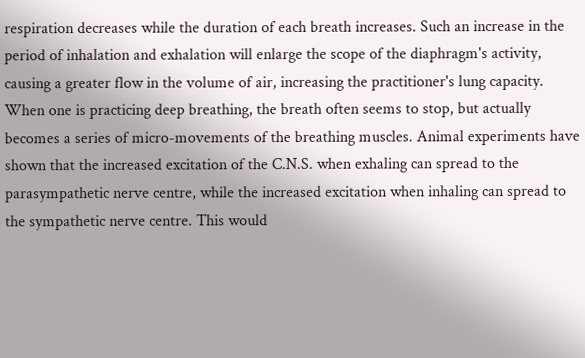respiration decreases while the duration of each breath increases. Such an increase in the period of inhalation and exhalation will enlarge the scope of the diaphragm's activity, causing a greater flow in the volume of air, increasing the practitioner's lung capacity. When one is practicing deep breathing, the breath often seems to stop, but actually becomes a series of micro-movements of the breathing muscles. Animal experiments have shown that the increased excitation of the C.N.S. when exhaling can spread to the parasympathetic nerve centre, while the increased excitation when inhaling can spread to the sympathetic nerve centre. This would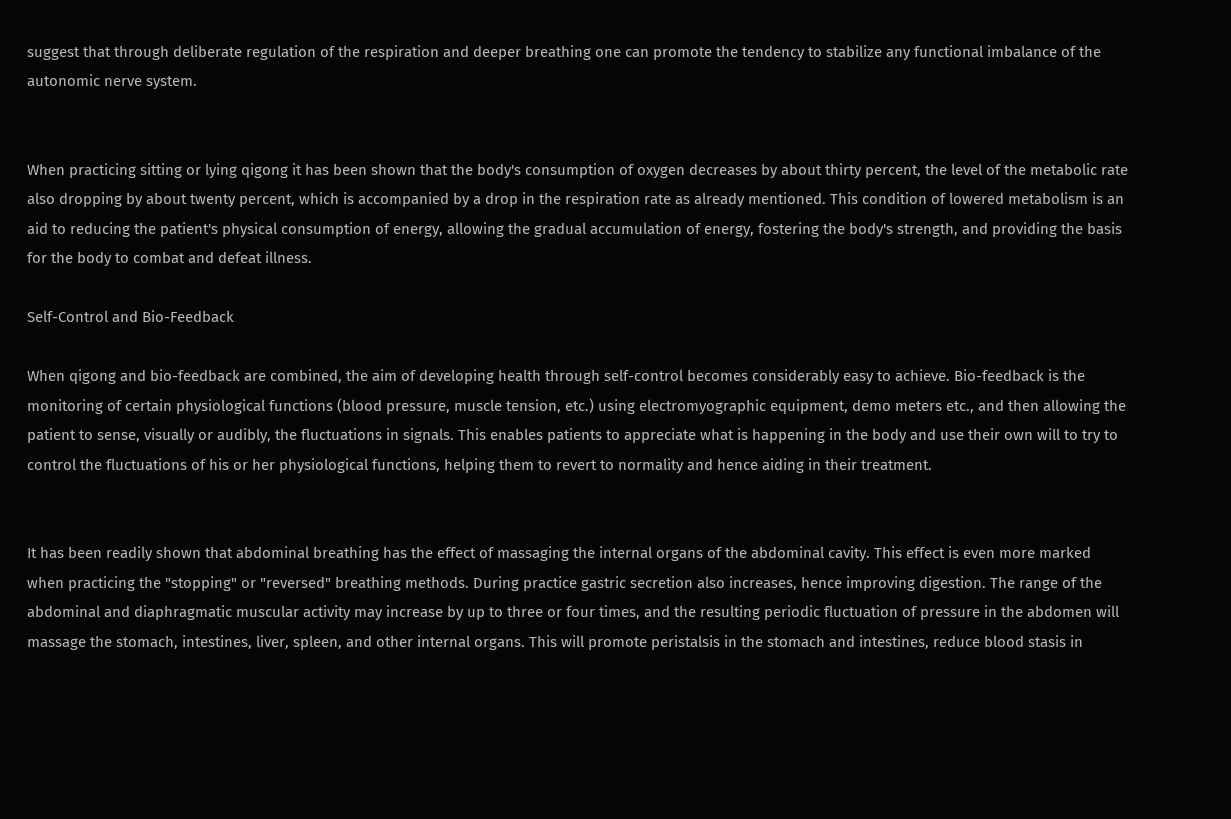suggest that through deliberate regulation of the respiration and deeper breathing one can promote the tendency to stabilize any functional imbalance of the autonomic nerve system.


When practicing sitting or lying qigong it has been shown that the body's consumption of oxygen decreases by about thirty percent, the level of the metabolic rate also dropping by about twenty percent, which is accompanied by a drop in the respiration rate as already mentioned. This condition of lowered metabolism is an aid to reducing the patient's physical consumption of energy, allowing the gradual accumulation of energy, fostering the body's strength, and providing the basis for the body to combat and defeat illness.

Self-Control and Bio-Feedback

When qigong and bio-feedback are combined, the aim of developing health through self-control becomes considerably easy to achieve. Bio-feedback is the monitoring of certain physiological functions (blood pressure, muscle tension, etc.) using electromyographic equipment, demo meters etc., and then allowing the patient to sense, visually or audibly, the fluctuations in signals. This enables patients to appreciate what is happening in the body and use their own will to try to control the fluctuations of his or her physiological functions, helping them to revert to normality and hence aiding in their treatment.


It has been readily shown that abdominal breathing has the effect of massaging the internal organs of the abdominal cavity. This effect is even more marked when practicing the "stopping" or "reversed" breathing methods. During practice gastric secretion also increases, hence improving digestion. The range of the abdominal and diaphragmatic muscular activity may increase by up to three or four times, and the resulting periodic fluctuation of pressure in the abdomen will massage the stomach, intestines, liver, spleen, and other internal organs. This will promote peristalsis in the stomach and intestines, reduce blood stasis in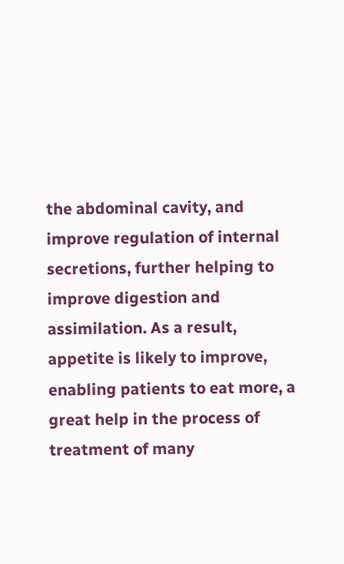the abdominal cavity, and improve regulation of internal secretions, further helping to improve digestion and assimilation. As a result, appetite is likely to improve, enabling patients to eat more, a great help in the process of treatment of many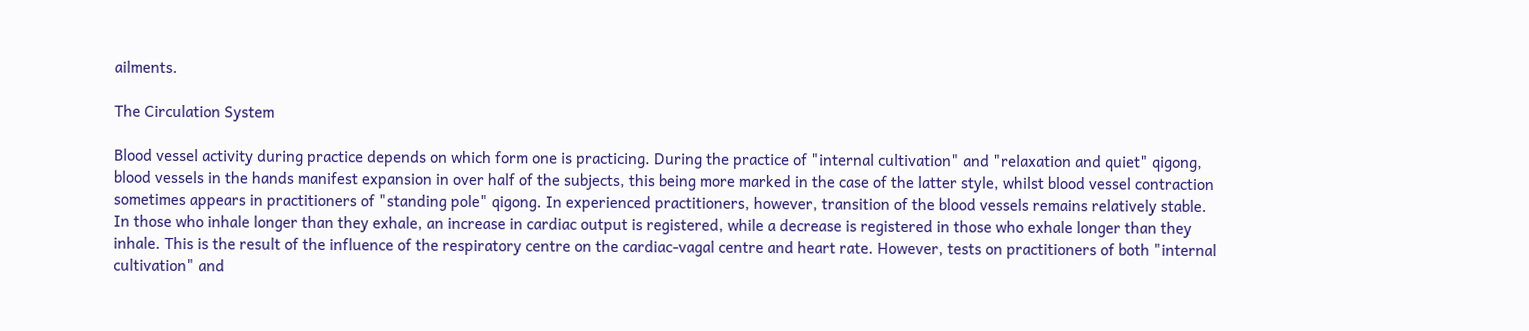ailments.

The Circulation System

Blood vessel activity during practice depends on which form one is practicing. During the practice of "internal cultivation" and "relaxation and quiet" qigong, blood vessels in the hands manifest expansion in over half of the subjects, this being more marked in the case of the latter style, whilst blood vessel contraction sometimes appears in practitioners of "standing pole" qigong. In experienced practitioners, however, transition of the blood vessels remains relatively stable. In those who inhale longer than they exhale, an increase in cardiac output is registered, while a decrease is registered in those who exhale longer than they inhale. This is the result of the influence of the respiratory centre on the cardiac-vagal centre and heart rate. However, tests on practitioners of both "internal cultivation" and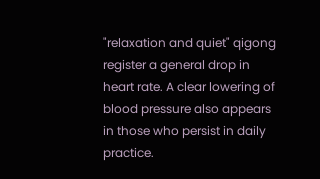"relaxation and quiet" qigong register a general drop in heart rate. A clear lowering of blood pressure also appears in those who persist in daily practice.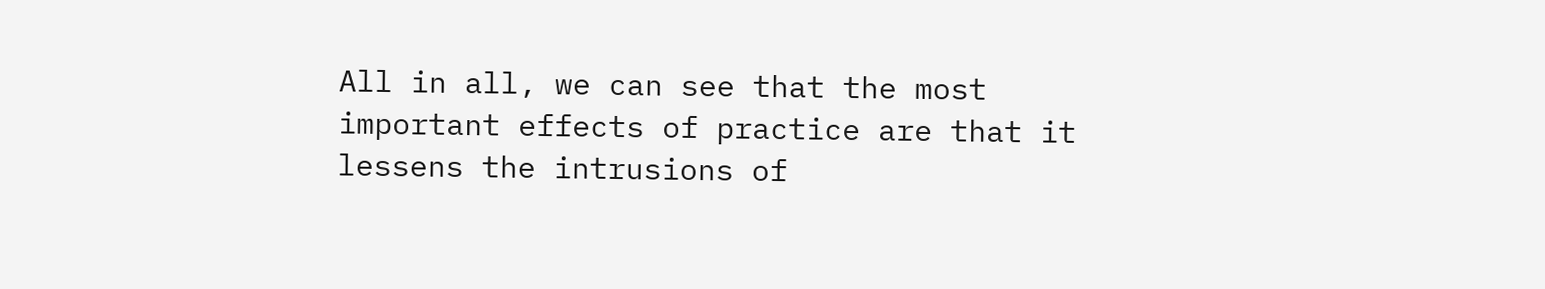All in all, we can see that the most important effects of practice are that it lessens the intrusions of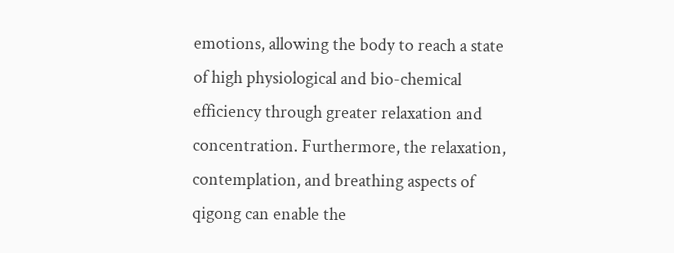emotions, allowing the body to reach a state of high physiological and bio-chemical efficiency through greater relaxation and concentration. Furthermore, the relaxation, contemplation, and breathing aspects of qigong can enable the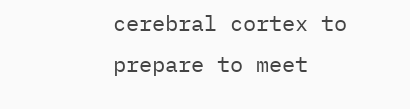cerebral cortex to prepare to meet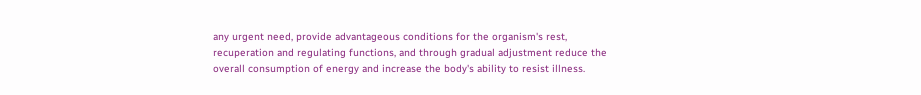any urgent need, provide advantageous conditions for the organism's rest, recuperation and regulating functions, and through gradual adjustment reduce the overall consumption of energy and increase the body's ability to resist illness.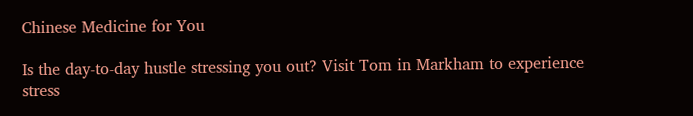Chinese Medicine for You

Is the day-to-day hustle stressing you out? Visit Tom in Markham to experience stress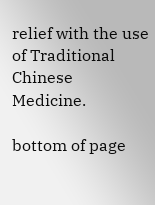relief with the use of Traditional Chinese Medicine.

bottom of page